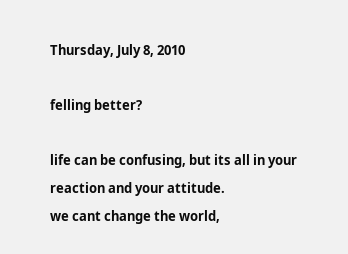Thursday, July 8, 2010

felling better?

life can be confusing, but its all in your reaction and your attitude.
we cant change the world,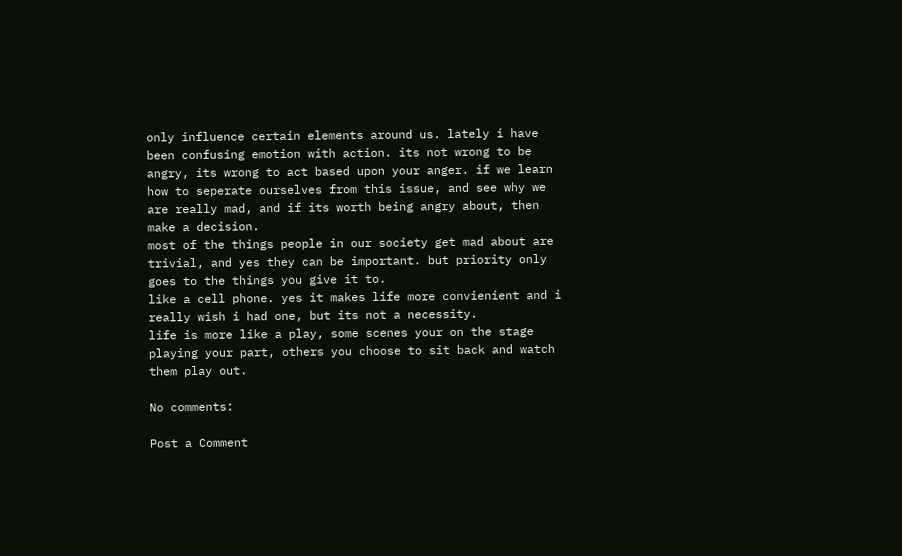only influence certain elements around us. lately i have been confusing emotion with action. its not wrong to be angry, its wrong to act based upon your anger. if we learn how to seperate ourselves from this issue, and see why we are really mad, and if its worth being angry about, then make a decision.
most of the things people in our society get mad about are trivial, and yes they can be important. but priority only goes to the things you give it to.
like a cell phone. yes it makes life more convienient and i really wish i had one, but its not a necessity.
life is more like a play, some scenes your on the stage playing your part, others you choose to sit back and watch them play out.

No comments:

Post a Comment